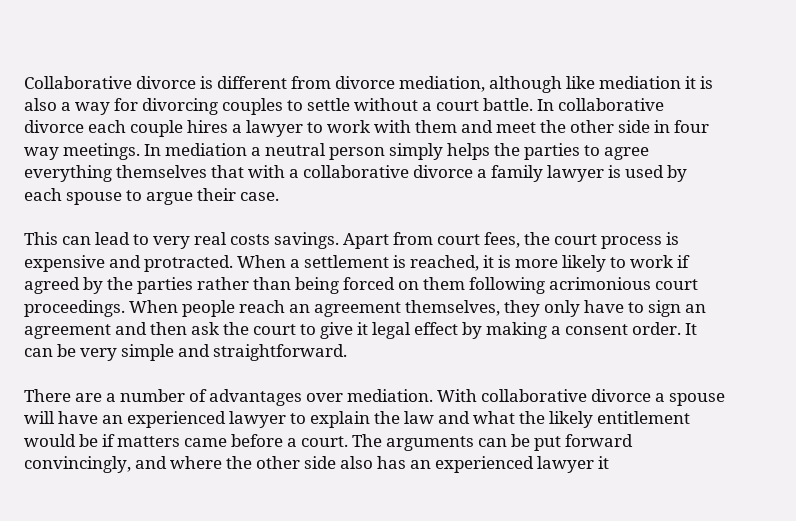Collaborative divorce is different from divorce mediation, although like mediation it is also a way for divorcing couples to settle without a court battle. In collaborative divorce each couple hires a lawyer to work with them and meet the other side in four way meetings. In mediation a neutral person simply helps the parties to agree everything themselves that with a collaborative divorce a family lawyer is used by each spouse to argue their case.

This can lead to very real costs savings. Apart from court fees, the court process is expensive and protracted. When a settlement is reached, it is more likely to work if agreed by the parties rather than being forced on them following acrimonious court proceedings. When people reach an agreement themselves, they only have to sign an agreement and then ask the court to give it legal effect by making a consent order. It can be very simple and straightforward.

There are a number of advantages over mediation. With collaborative divorce a spouse will have an experienced lawyer to explain the law and what the likely entitlement would be if matters came before a court. The arguments can be put forward convincingly, and where the other side also has an experienced lawyer it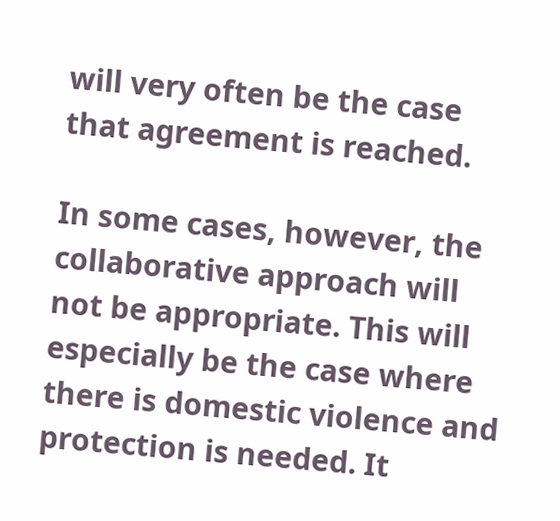will very often be the case that agreement is reached.

In some cases, however, the collaborative approach will not be appropriate. This will especially be the case where there is domestic violence and protection is needed. It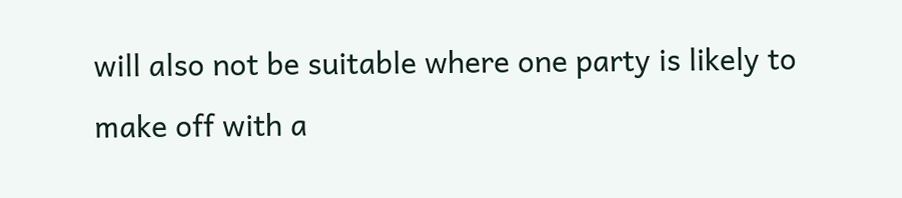will also not be suitable where one party is likely to make off with a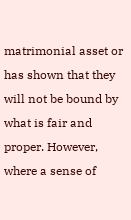matrimonial asset or has shown that they will not be bound by what is fair and proper. However, where a sense of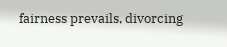fairness prevails, divorcing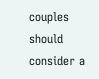couples should consider a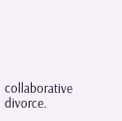collaborative divorce.